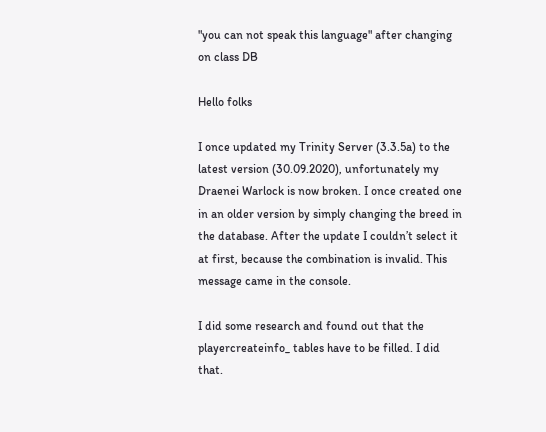"you can not speak this language" after changing on class DB

Hello folks

I once updated my Trinity Server (3.3.5a) to the latest version (30.09.2020), unfortunately my Draenei Warlock is now broken. I once created one in an older version by simply changing the breed in the database. After the update I couldn’t select it at first, because the combination is invalid. This message came in the console.

I did some research and found out that the playercreateinfo_ tables have to be filled. I did that.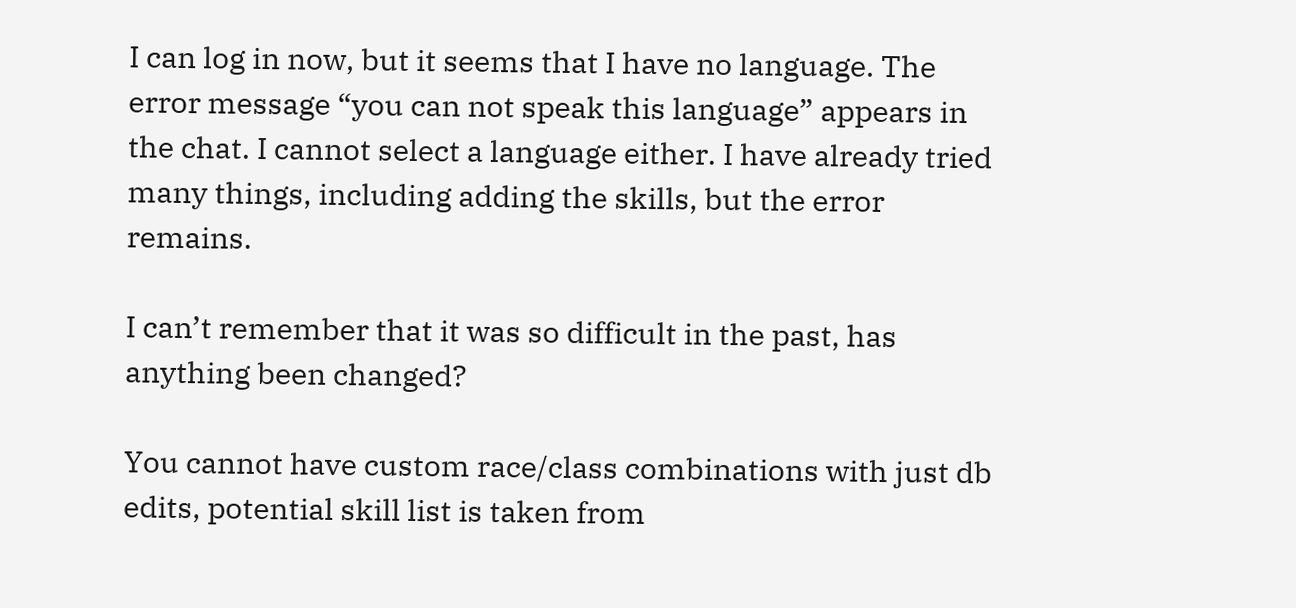I can log in now, but it seems that I have no language. The error message “you can not speak this language” appears in the chat. I cannot select a language either. I have already tried many things, including adding the skills, but the error remains.

I can’t remember that it was so difficult in the past, has anything been changed?

You cannot have custom race/class combinations with just db edits, potential skill list is taken from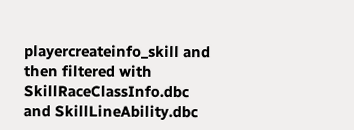playercreateinfo_skill and then filtered with SkillRaceClassInfo.dbc and SkillLineAbility.dbc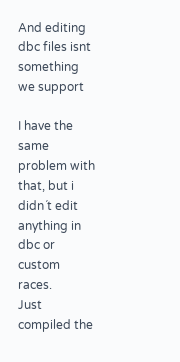And editing dbc files isnt something we support

I have the same problem with that, but i didn´t edit anything in dbc or custom races.
Just compiled the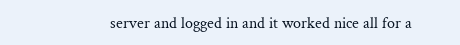server and logged in and it worked nice all for a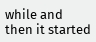while and then it started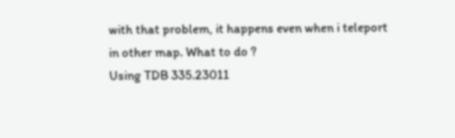with that problem, it happens even when i teleport in other map. What to do ?
Using TDB 335.23011